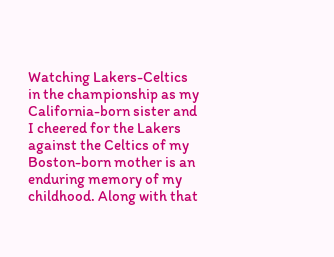Watching Lakers-Celtics in the championship as my California-born sister and I cheered for the Lakers against the Celtics of my Boston-born mother is an enduring memory of my childhood. Along with that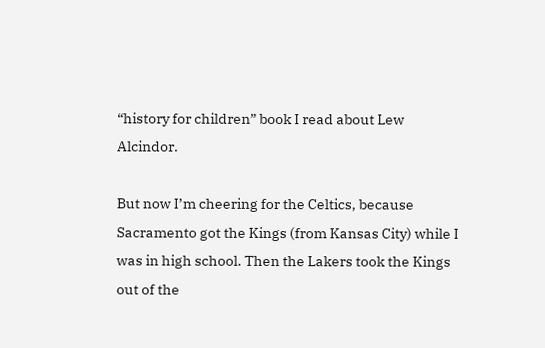“history for children” book I read about Lew Alcindor.

But now I’m cheering for the Celtics, because Sacramento got the Kings (from Kansas City) while I was in high school. Then the Lakers took the Kings out of the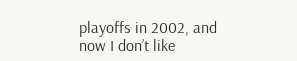playoffs in 2002, and now I don’t like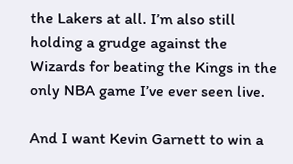the Lakers at all. I’m also still holding a grudge against the Wizards for beating the Kings in the only NBA game I’ve ever seen live.

And I want Kevin Garnett to win a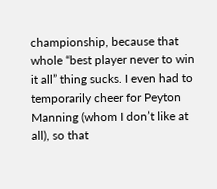championship, because that whole “best player never to win it all” thing sucks. I even had to temporarily cheer for Peyton Manning (whom I don’t like at all), so that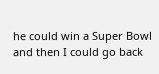he could win a Super Bowl and then I could go back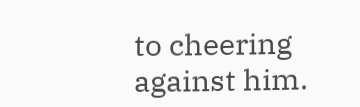to cheering against him.